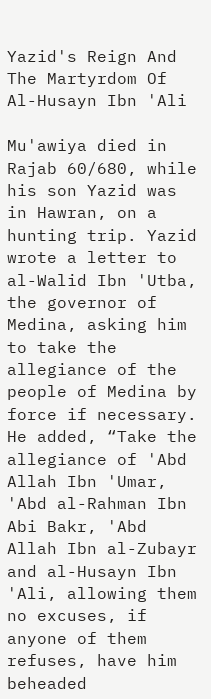Yazid's Reign And The Martyrdom Of Al-Husayn Ibn 'Ali

Mu'awiya died in Rajab 60/680, while his son Yazid was in Hawran, on a hunting trip. Yazid wrote a letter to al-Walid Ibn 'Utba, the governor of Medina, asking him to take the allegiance of the people of Medina by force if necessary. He added, “Take the allegiance of 'Abd Allah Ibn 'Umar, 'Abd al-Rahman Ibn Abi Bakr, 'Abd Allah Ibn al-Zubayr and al-Husayn Ibn 'Ali, allowing them no excuses, if anyone of them refuses, have him beheaded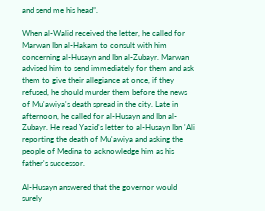and send me his head”.

When al-Walid received the letter, he called for Marwan Ibn al-Hakam to consult with him concerning al-Husayn and Ibn al-Zubayr. Marwan advised him to send immediately for them and ask them to give their allegiance at once, if they refused, he should murder them before the news of Mu'awiya's death spread in the city. Late in afternoon, he called for al-Husayn and Ibn al-Zubayr. He read Yazid's letter to al-Husayn Ibn 'Ali reporting the death of Mu'awiya and asking the people of Medina to acknowledge him as his father's successor.

Al-Husayn answered that the governor would surely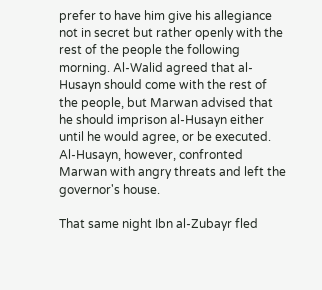prefer to have him give his allegiance not in secret but rather openly with the rest of the people the following morning. Al-Walid agreed that al-Husayn should come with the rest of the people, but Marwan advised that he should imprison al-Husayn either until he would agree, or be executed. Al-Husayn, however, confronted Marwan with angry threats and left the governor's house.

That same night Ibn al-Zubayr fled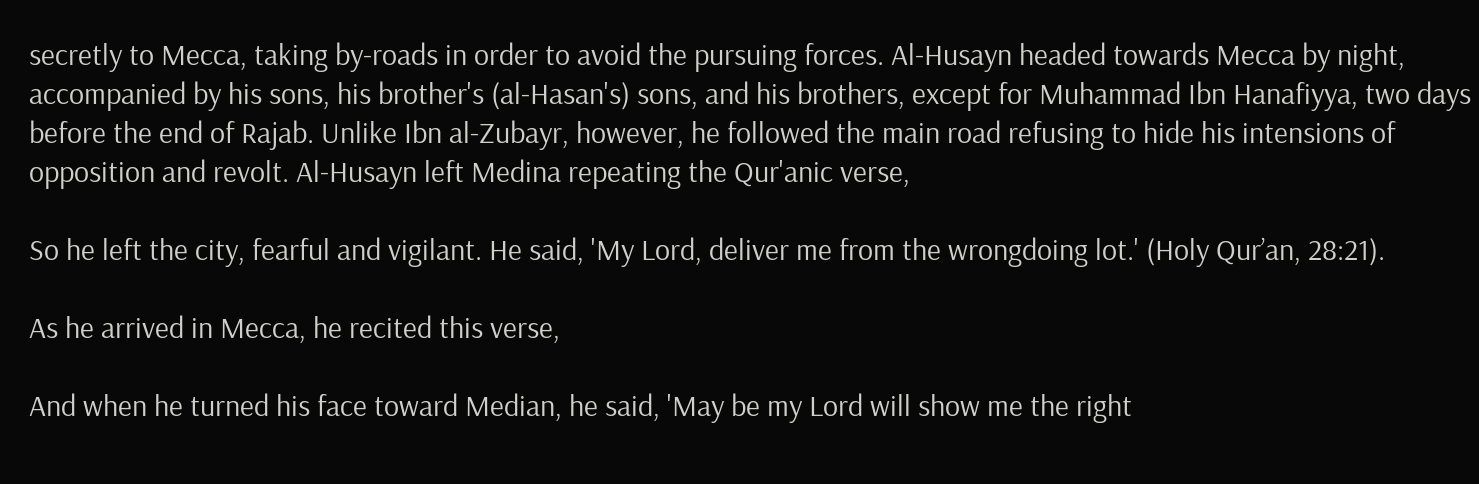secretly to Mecca, taking by-roads in order to avoid the pursuing forces. Al-Husayn headed towards Mecca by night, accompanied by his sons, his brother's (al-Hasan's) sons, and his brothers, except for Muhammad Ibn Hanafiyya, two days before the end of Rajab. Unlike Ibn al-Zubayr, however, he followed the main road refusing to hide his intensions of opposition and revolt. Al-Husayn left Medina repeating the Qur'anic verse,

So he left the city, fearful and vigilant. He said, 'My Lord, deliver me from the wrongdoing lot.' (Holy Qur’an, 28:21).

As he arrived in Mecca, he recited this verse,

And when he turned his face toward Median, he said, 'May be my Lord will show me the right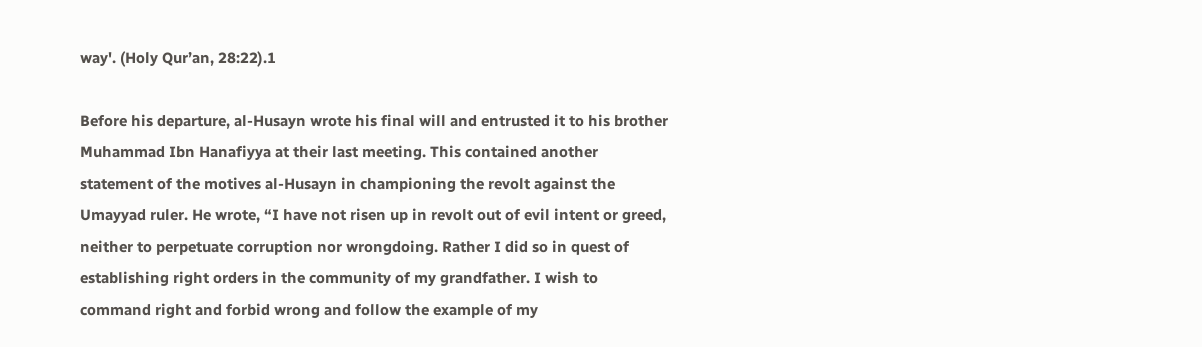way'. (Holy Qur’an, 28:22).1

Before his departure, al-Husayn wrote his final will and entrusted it to his brother Muhammad Ibn Hanafiyya at their last meeting. This contained another statement of the motives al-Husayn in championing the revolt against the Umayyad ruler. He wrote, “I have not risen up in revolt out of evil intent or greed, neither to perpetuate corruption nor wrongdoing. Rather I did so in quest of establishing right orders in the community of my grandfather. I wish to command right and forbid wrong and follow the example of my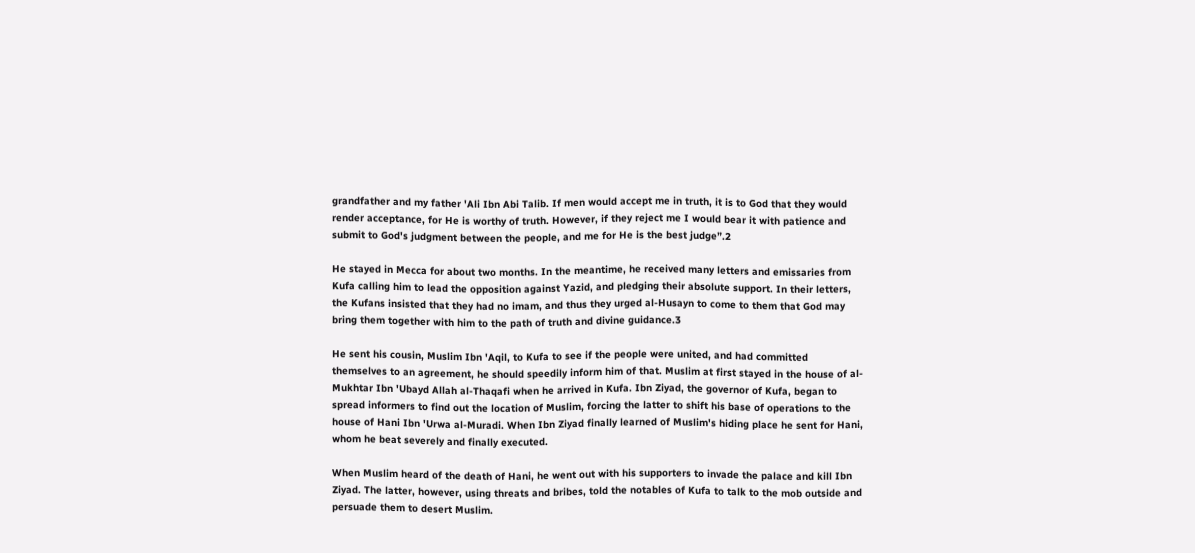grandfather and my father 'Ali Ibn Abi Talib. If men would accept me in truth, it is to God that they would render acceptance, for He is worthy of truth. However, if they reject me I would bear it with patience and submit to God's judgment between the people, and me for He is the best judge”.2

He stayed in Mecca for about two months. In the meantime, he received many letters and emissaries from Kufa calling him to lead the opposition against Yazid, and pledging their absolute support. In their letters, the Kufans insisted that they had no imam, and thus they urged al-Husayn to come to them that God may bring them together with him to the path of truth and divine guidance.3

He sent his cousin, Muslim Ibn 'Aqil, to Kufa to see if the people were united, and had committed themselves to an agreement, he should speedily inform him of that. Muslim at first stayed in the house of al-Mukhtar Ibn 'Ubayd Allah al-Thaqafi when he arrived in Kufa. Ibn Ziyad, the governor of Kufa, began to spread informers to find out the location of Muslim, forcing the latter to shift his base of operations to the house of Hani Ibn 'Urwa al-Muradi. When Ibn Ziyad finally learned of Muslim's hiding place he sent for Hani, whom he beat severely and finally executed.

When Muslim heard of the death of Hani, he went out with his supporters to invade the palace and kill Ibn Ziyad. The latter, however, using threats and bribes, told the notables of Kufa to talk to the mob outside and persuade them to desert Muslim.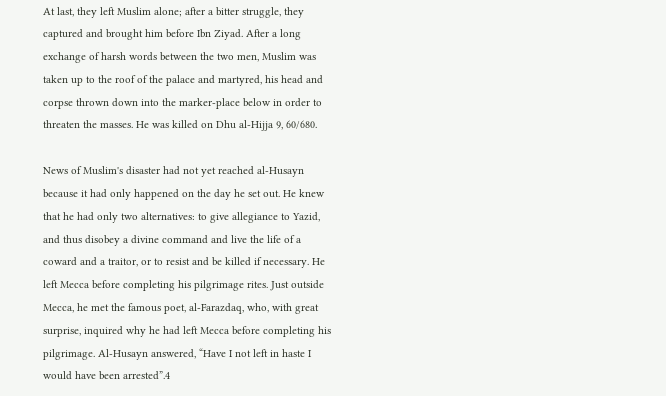At last, they left Muslim alone; after a bitter struggle, they captured and brought him before Ibn Ziyad. After a long exchange of harsh words between the two men, Muslim was taken up to the roof of the palace and martyred, his head and corpse thrown down into the marker-place below in order to threaten the masses. He was killed on Dhu al-Hijja 9, 60/680.

News of Muslim's disaster had not yet reached al-Husayn because it had only happened on the day he set out. He knew that he had only two alternatives: to give allegiance to Yazid, and thus disobey a divine command and live the life of a coward and a traitor, or to resist and be killed if necessary. He left Mecca before completing his pilgrimage rites. Just outside Mecca, he met the famous poet, al-Farazdaq, who, with great surprise, inquired why he had left Mecca before completing his pilgrimage. Al-Husayn answered, “Have I not left in haste I would have been arrested”.4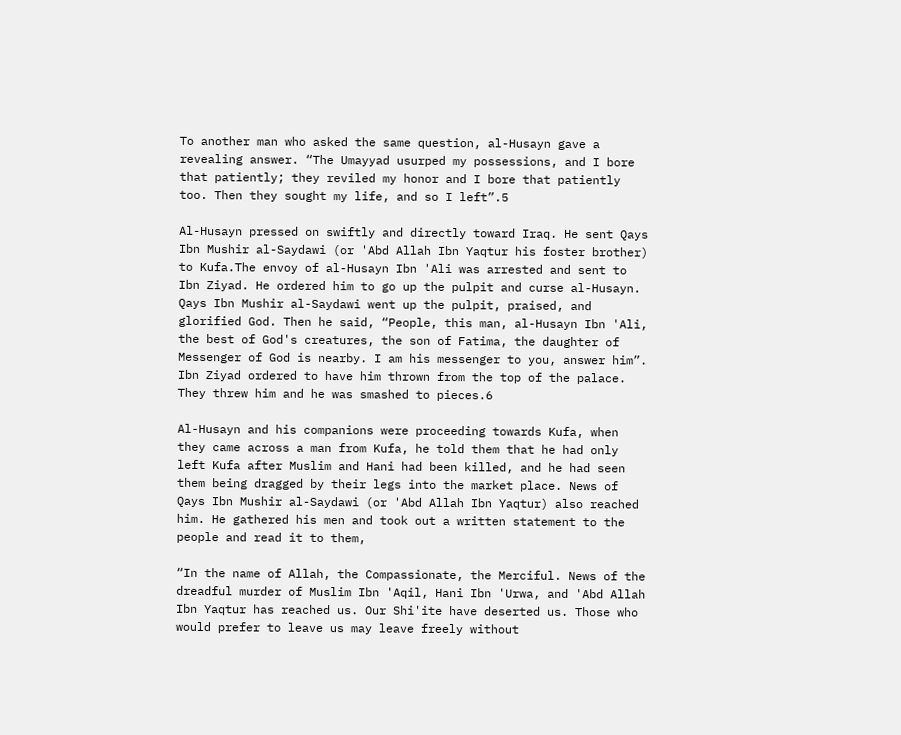To another man who asked the same question, al-Husayn gave a revealing answer. “The Umayyad usurped my possessions, and I bore that patiently; they reviled my honor and I bore that patiently too. Then they sought my life, and so I left”.5

Al-Husayn pressed on swiftly and directly toward Iraq. He sent Qays Ibn Mushir al-Saydawi (or 'Abd Allah Ibn Yaqtur his foster brother) to Kufa.The envoy of al-Husayn Ibn 'Ali was arrested and sent to Ibn Ziyad. He ordered him to go up the pulpit and curse al-Husayn. Qays Ibn Mushir al-Saydawi went up the pulpit, praised, and glorified God. Then he said, “People, this man, al-Husayn Ibn 'Ali, the best of God's creatures, the son of Fatima, the daughter of Messenger of God is nearby. I am his messenger to you, answer him”. Ibn Ziyad ordered to have him thrown from the top of the palace. They threw him and he was smashed to pieces.6

Al-Husayn and his companions were proceeding towards Kufa, when they came across a man from Kufa, he told them that he had only left Kufa after Muslim and Hani had been killed, and he had seen them being dragged by their legs into the market place. News of Qays Ibn Mushir al-Saydawi (or 'Abd Allah Ibn Yaqtur) also reached him. He gathered his men and took out a written statement to the people and read it to them,

“In the name of Allah, the Compassionate, the Merciful. News of the dreadful murder of Muslim Ibn 'Aqil, Hani Ibn 'Urwa, and 'Abd Allah Ibn Yaqtur has reached us. Our Shi'ite have deserted us. Those who would prefer to leave us may leave freely without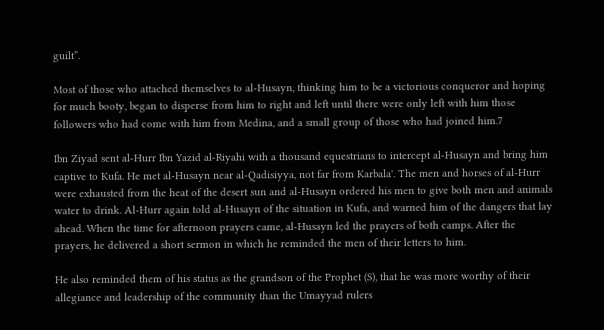guilt”.

Most of those who attached themselves to al-Husayn, thinking him to be a victorious conqueror and hoping for much booty, began to disperse from him to right and left until there were only left with him those followers who had come with him from Medina, and a small group of those who had joined him.7

Ibn Ziyad sent al-Hurr Ibn Yazid al-Riyahi with a thousand equestrians to intercept al-Husayn and bring him captive to Kufa. He met al-Husayn near al-Qadisiyya, not far from Karbala'. The men and horses of al-Hurr were exhausted from the heat of the desert sun and al-Husayn ordered his men to give both men and animals water to drink. Al-Hurr again told al-Husayn of the situation in Kufa, and warned him of the dangers that lay ahead. When the time for afternoon prayers came, al-Husayn led the prayers of both camps. After the prayers, he delivered a short sermon in which he reminded the men of their letters to him.

He also reminded them of his status as the grandson of the Prophet (S), that he was more worthy of their allegiance and leadership of the community than the Umayyad rulers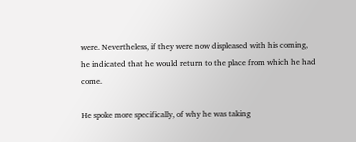were. Nevertheless, if they were now displeased with his coming, he indicated that he would return to the place from which he had come.

He spoke more specifically, of why he was taking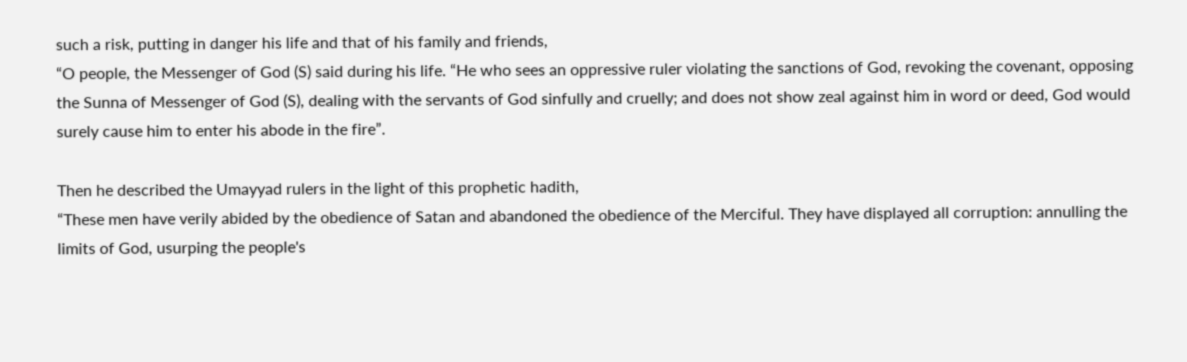such a risk, putting in danger his life and that of his family and friends,
“O people, the Messenger of God (S) said during his life. “He who sees an oppressive ruler violating the sanctions of God, revoking the covenant, opposing the Sunna of Messenger of God (S), dealing with the servants of God sinfully and cruelly; and does not show zeal against him in word or deed, God would surely cause him to enter his abode in the fire”.

Then he described the Umayyad rulers in the light of this prophetic hadith,
“These men have verily abided by the obedience of Satan and abandoned the obedience of the Merciful. They have displayed all corruption: annulling the limits of God, usurping the people's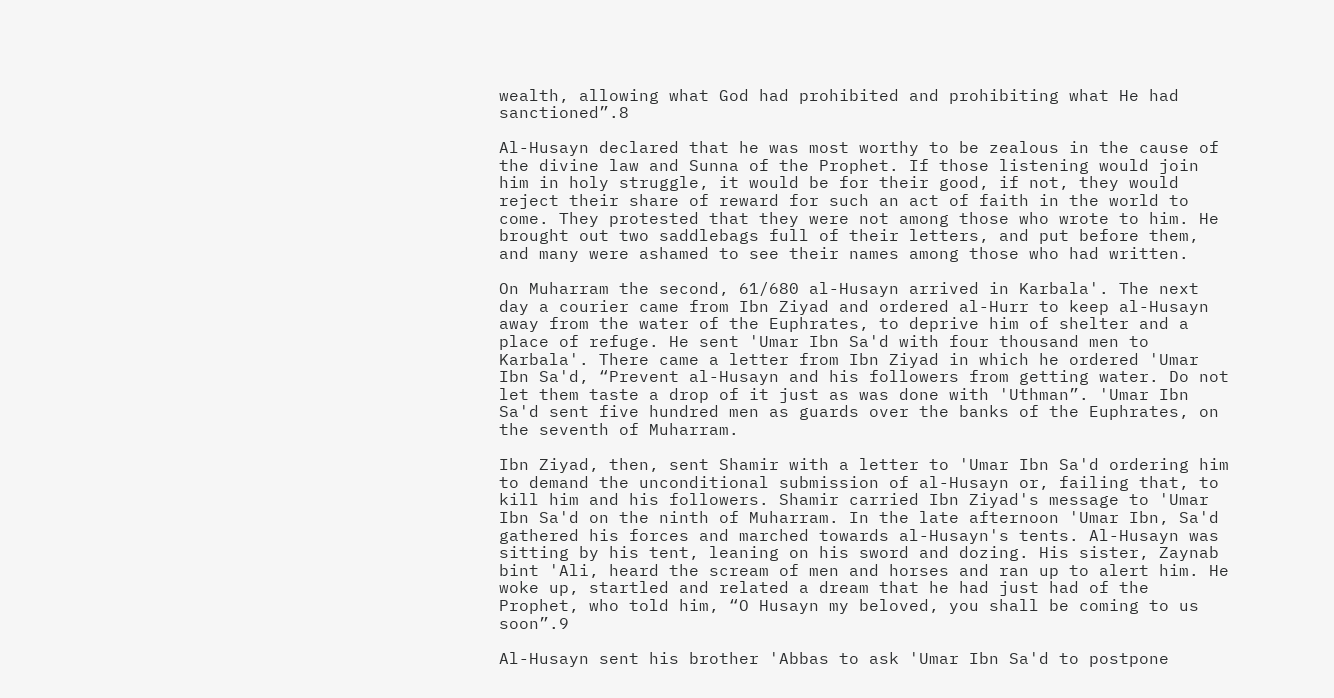wealth, allowing what God had prohibited and prohibiting what He had sanctioned”.8

Al-Husayn declared that he was most worthy to be zealous in the cause of the divine law and Sunna of the Prophet. If those listening would join him in holy struggle, it would be for their good, if not, they would reject their share of reward for such an act of faith in the world to come. They protested that they were not among those who wrote to him. He brought out two saddlebags full of their letters, and put before them, and many were ashamed to see their names among those who had written.

On Muharram the second, 61/680 al-Husayn arrived in Karbala'. The next day a courier came from Ibn Ziyad and ordered al-Hurr to keep al-Husayn away from the water of the Euphrates, to deprive him of shelter and a place of refuge. He sent 'Umar Ibn Sa'd with four thousand men to Karbala'. There came a letter from Ibn Ziyad in which he ordered 'Umar Ibn Sa'd, “Prevent al-Husayn and his followers from getting water. Do not let them taste a drop of it just as was done with 'Uthman”. 'Umar Ibn Sa'd sent five hundred men as guards over the banks of the Euphrates, on the seventh of Muharram.

Ibn Ziyad, then, sent Shamir with a letter to 'Umar Ibn Sa'd ordering him to demand the unconditional submission of al-Husayn or, failing that, to kill him and his followers. Shamir carried Ibn Ziyad's message to 'Umar Ibn Sa'd on the ninth of Muharram. In the late afternoon 'Umar Ibn, Sa'd gathered his forces and marched towards al-Husayn's tents. Al-Husayn was sitting by his tent, leaning on his sword and dozing. His sister, Zaynab bint 'Ali, heard the scream of men and horses and ran up to alert him. He woke up, startled and related a dream that he had just had of the Prophet, who told him, “O Husayn my beloved, you shall be coming to us soon”.9

Al-Husayn sent his brother 'Abbas to ask 'Umar Ibn Sa'd to postpone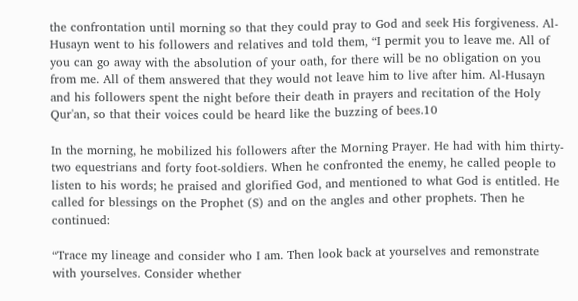the confrontation until morning so that they could pray to God and seek His forgiveness. Al-Husayn went to his followers and relatives and told them, “I permit you to leave me. All of you can go away with the absolution of your oath, for there will be no obligation on you from me. All of them answered that they would not leave him to live after him. Al-Husayn and his followers spent the night before their death in prayers and recitation of the Holy Qur'an, so that their voices could be heard like the buzzing of bees.10

In the morning, he mobilized his followers after the Morning Prayer. He had with him thirty-two equestrians and forty foot-soldiers. When he confronted the enemy, he called people to listen to his words; he praised and glorified God, and mentioned to what God is entitled. He called for blessings on the Prophet (S) and on the angles and other prophets. Then he continued:

“Trace my lineage and consider who I am. Then look back at yourselves and remonstrate with yourselves. Consider whether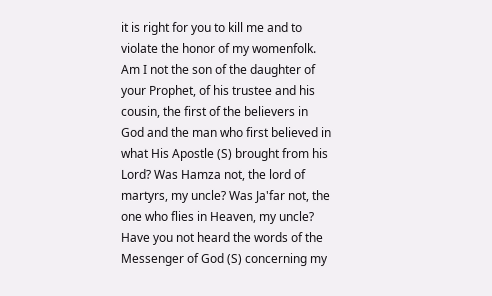it is right for you to kill me and to violate the honor of my womenfolk. Am I not the son of the daughter of your Prophet, of his trustee and his cousin, the first of the believers in God and the man who first believed in what His Apostle (S) brought from his Lord? Was Hamza not, the lord of martyrs, my uncle? Was Ja'far not, the one who flies in Heaven, my uncle? Have you not heard the words of the Messenger of God (S) concerning my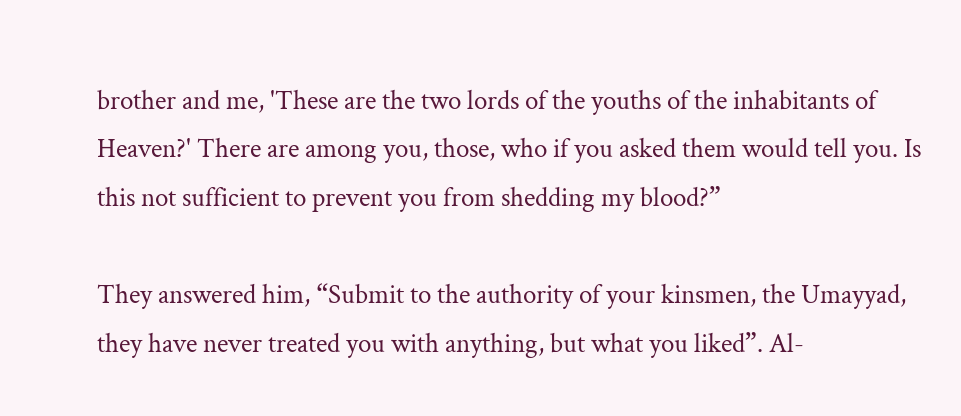brother and me, 'These are the two lords of the youths of the inhabitants of Heaven?' There are among you, those, who if you asked them would tell you. Is this not sufficient to prevent you from shedding my blood?”

They answered him, “Submit to the authority of your kinsmen, the Umayyad, they have never treated you with anything, but what you liked”. Al-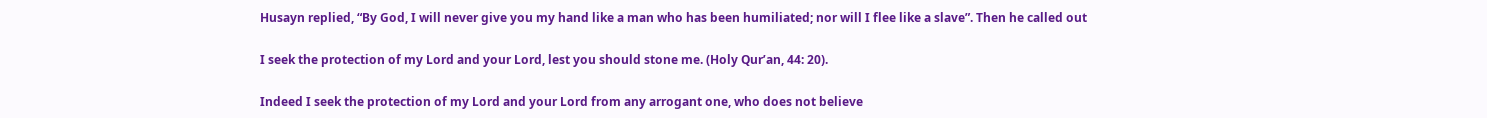Husayn replied, “By God, I will never give you my hand like a man who has been humiliated; nor will I flee like a slave”. Then he called out

I seek the protection of my Lord and your Lord, lest you should stone me. (Holy Qur’an, 44: 20).

Indeed I seek the protection of my Lord and your Lord from any arrogant one, who does not believe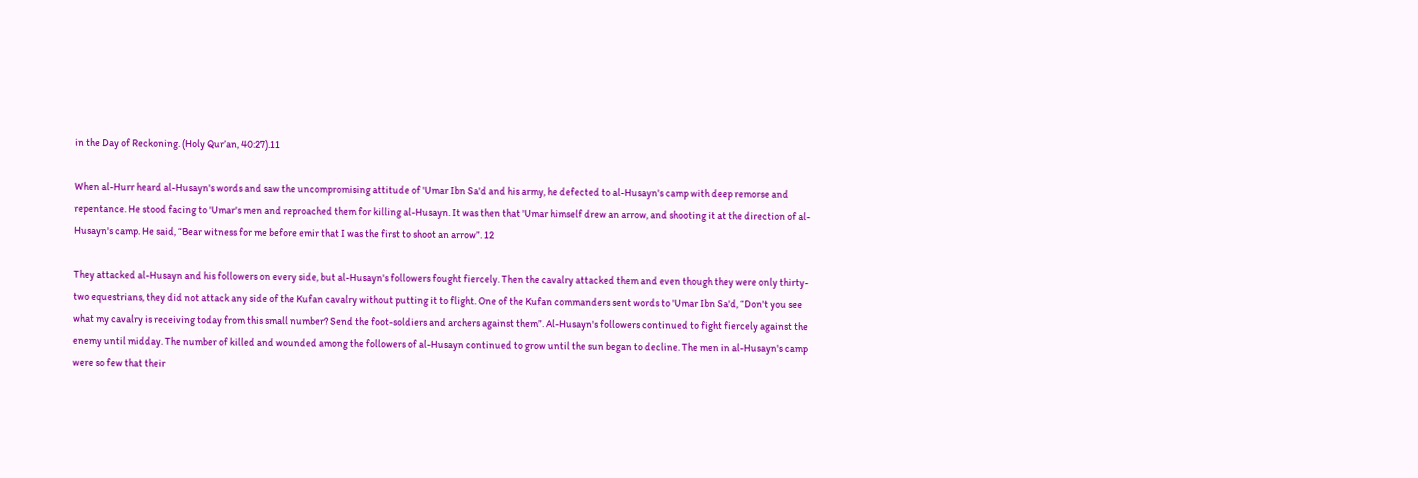in the Day of Reckoning. (Holy Qur’an, 40:27).11

When al-Hurr heard al-Husayn's words and saw the uncompromising attitude of 'Umar Ibn Sa'd and his army, he defected to al-Husayn's camp with deep remorse and repentance. He stood facing to 'Umar's men and reproached them for killing al-Husayn. It was then that 'Umar himself drew an arrow, and shooting it at the direction of al-Husayn's camp. He said, “Bear witness for me before emir that I was the first to shoot an arrow”. 12

They attacked al-Husayn and his followers on every side, but al-Husayn's followers fought fiercely. Then the cavalry attacked them and even though they were only thirty-two equestrians, they did not attack any side of the Kufan cavalry without putting it to flight. One of the Kufan commanders sent words to 'Umar Ibn Sa'd, “Don't you see what my cavalry is receiving today from this small number? Send the foot-soldiers and archers against them”. Al-Husayn's followers continued to fight fiercely against the enemy until midday. The number of killed and wounded among the followers of al-Husayn continued to grow until the sun began to decline. The men in al-Husayn's camp were so few that their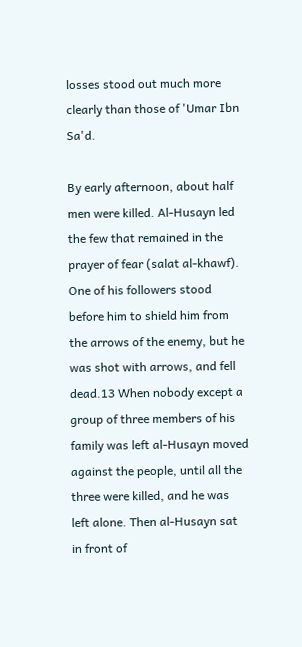losses stood out much more clearly than those of 'Umar Ibn Sa'd.

By early afternoon, about half men were killed. Al-Husayn led the few that remained in the prayer of fear (salat al-khawf). One of his followers stood before him to shield him from the arrows of the enemy, but he was shot with arrows, and fell dead.13 When nobody except a group of three members of his family was left al-Husayn moved against the people, until all the three were killed, and he was left alone. Then al-Husayn sat in front of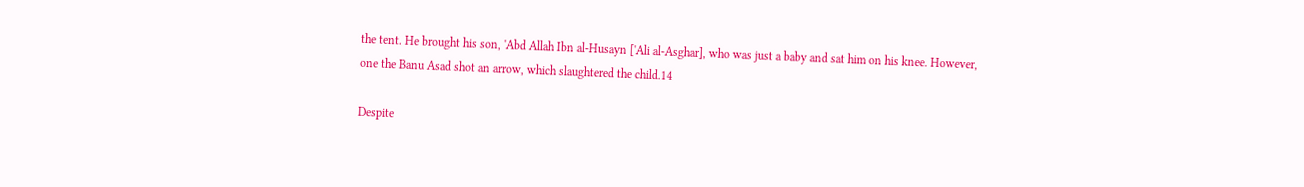the tent. He brought his son, 'Abd Allah Ibn al-Husayn ['Ali al-Asghar], who was just a baby and sat him on his knee. However, one the Banu Asad shot an arrow, which slaughtered the child.14

Despite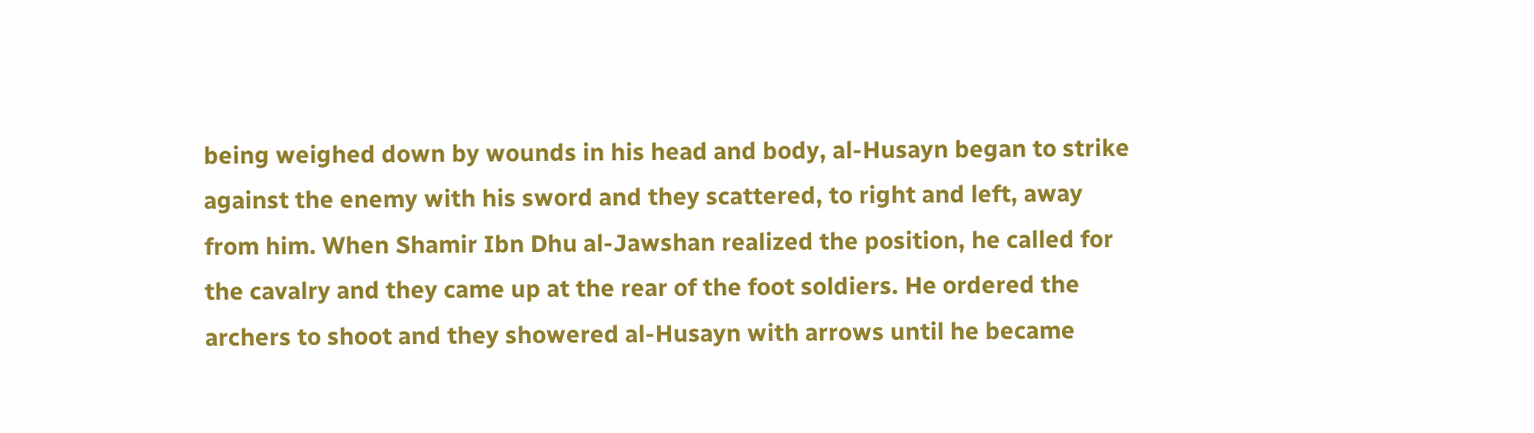being weighed down by wounds in his head and body, al-Husayn began to strike against the enemy with his sword and they scattered, to right and left, away from him. When Shamir Ibn Dhu al-Jawshan realized the position, he called for the cavalry and they came up at the rear of the foot soldiers. He ordered the archers to shoot and they showered al-Husayn with arrows until he became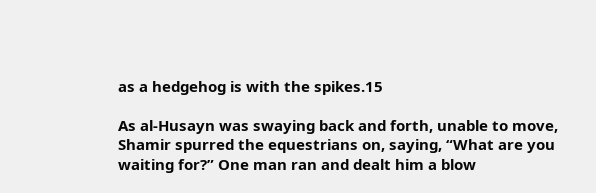as a hedgehog is with the spikes.15

As al-Husayn was swaying back and forth, unable to move, Shamir spurred the equestrians on, saying, “What are you waiting for?” One man ran and dealt him a blow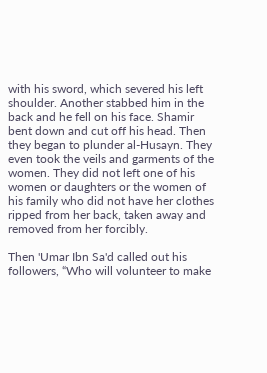with his sword, which severed his left shoulder. Another stabbed him in the back and he fell on his face. Shamir bent down and cut off his head. Then they began to plunder al-Husayn. They even took the veils and garments of the women. They did not left one of his women or daughters or the women of his family who did not have her clothes ripped from her back, taken away and removed from her forcibly.

Then 'Umar Ibn Sa'd called out his followers, “Who will volunteer to make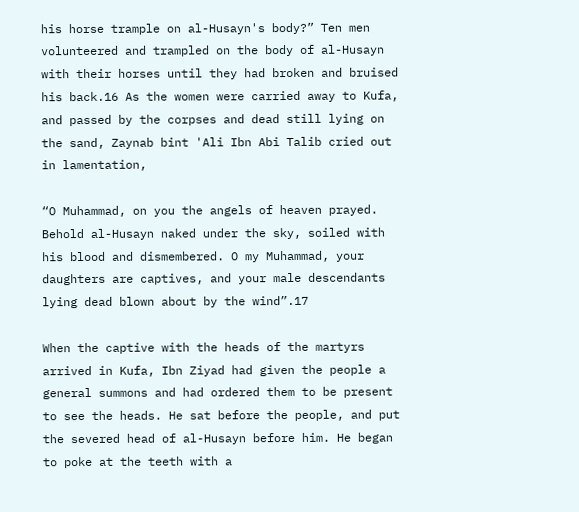his horse trample on al-Husayn's body?” Ten men volunteered and trampled on the body of al-Husayn with their horses until they had broken and bruised his back.16 As the women were carried away to Kufa, and passed by the corpses and dead still lying on the sand, Zaynab bint 'Ali Ibn Abi Talib cried out in lamentation,

“O Muhammad, on you the angels of heaven prayed. Behold al-Husayn naked under the sky, soiled with his blood and dismembered. O my Muhammad, your daughters are captives, and your male descendants lying dead blown about by the wind”.17

When the captive with the heads of the martyrs arrived in Kufa, Ibn Ziyad had given the people a general summons and had ordered them to be present to see the heads. He sat before the people, and put the severed head of al-Husayn before him. He began to poke at the teeth with a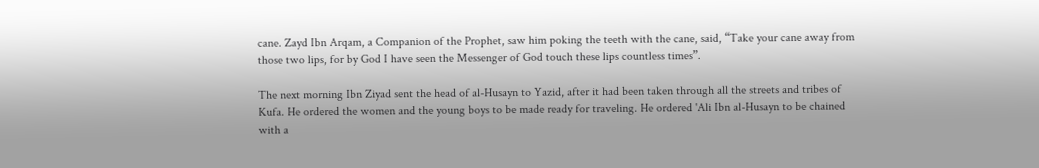cane. Zayd Ibn Arqam, a Companion of the Prophet, saw him poking the teeth with the cane, said, “Take your cane away from those two lips, for by God I have seen the Messenger of God touch these lips countless times”.

The next morning Ibn Ziyad sent the head of al-Husayn to Yazid, after it had been taken through all the streets and tribes of Kufa. He ordered the women and the young boys to be made ready for traveling. He ordered 'Ali Ibn al-Husayn to be chained with a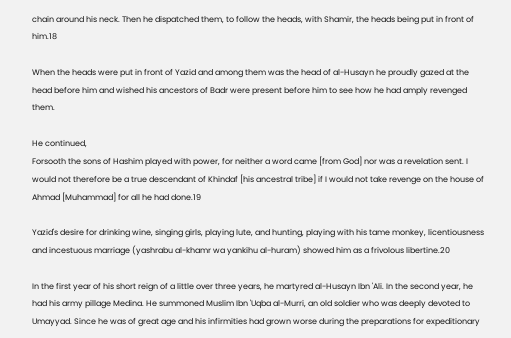chain around his neck. Then he dispatched them, to follow the heads, with Shamir, the heads being put in front of him.18

When the heads were put in front of Yazid and among them was the head of al-Husayn he proudly gazed at the head before him and wished his ancestors of Badr were present before him to see how he had amply revenged them.

He continued,
Forsooth the sons of Hashim played with power, for neither a word came [from God] nor was a revelation sent. I would not therefore be a true descendant of Khindaf [his ancestral tribe] if I would not take revenge on the house of Ahmad [Muhammad] for all he had done.19

Yazid's desire for drinking wine, singing girls, playing lute, and hunting, playing with his tame monkey, licentiousness and incestuous marriage (yashrabu al-khamr wa yankihu al-huram) showed him as a frivolous libertine.20

In the first year of his short reign of a little over three years, he martyred al-Husayn Ibn 'Ali. In the second year, he had his army pillage Medina. He summoned Muslim Ibn 'Uqba al-Murri, an old soldier who was deeply devoted to Umayyad. Since he was of great age and his infirmities had grown worse during the preparations for expeditionary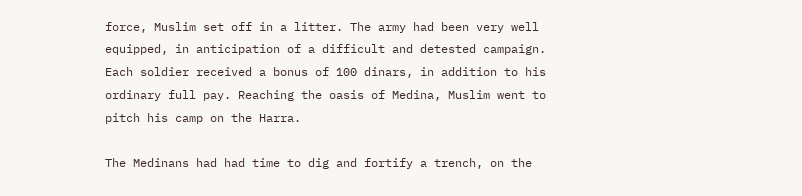force, Muslim set off in a litter. The army had been very well equipped, in anticipation of a difficult and detested campaign. Each soldier received a bonus of 100 dinars, in addition to his ordinary full pay. Reaching the oasis of Medina, Muslim went to pitch his camp on the Harra.

The Medinans had had time to dig and fortify a trench, on the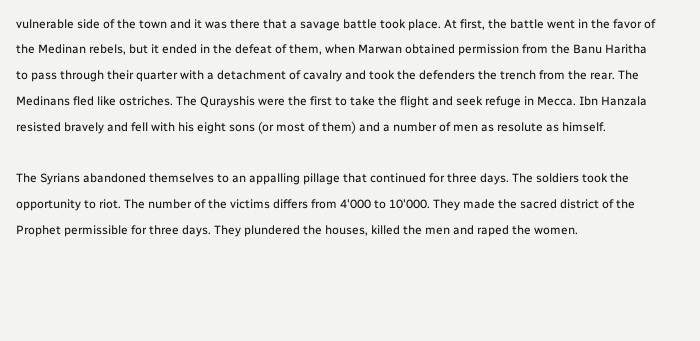vulnerable side of the town and it was there that a savage battle took place. At first, the battle went in the favor of the Medinan rebels, but it ended in the defeat of them, when Marwan obtained permission from the Banu Haritha to pass through their quarter with a detachment of cavalry and took the defenders the trench from the rear. The Medinans fled like ostriches. The Qurayshis were the first to take the flight and seek refuge in Mecca. Ibn Hanzala resisted bravely and fell with his eight sons (or most of them) and a number of men as resolute as himself.

The Syrians abandoned themselves to an appalling pillage that continued for three days. The soldiers took the opportunity to riot. The number of the victims differs from 4'000 to 10'000. They made the sacred district of the Prophet permissible for three days. They plundered the houses, killed the men and raped the women.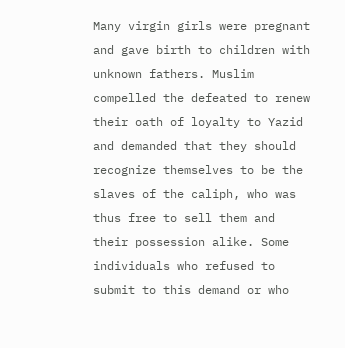Many virgin girls were pregnant and gave birth to children with unknown fathers. Muslim compelled the defeated to renew their oath of loyalty to Yazid and demanded that they should recognize themselves to be the slaves of the caliph, who was thus free to sell them and their possession alike. Some individuals who refused to submit to this demand or who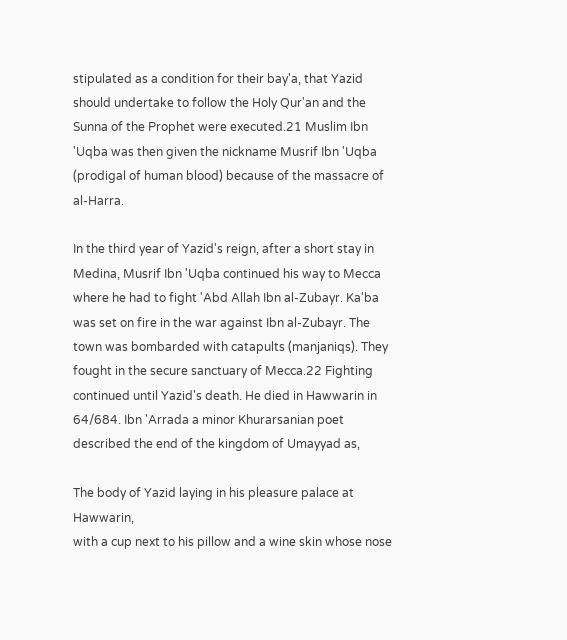stipulated as a condition for their bay'a, that Yazid should undertake to follow the Holy Qur'an and the Sunna of the Prophet were executed.21 Muslim Ibn 'Uqba was then given the nickname Musrif Ibn 'Uqba (prodigal of human blood) because of the massacre of al-Harra.

In the third year of Yazid's reign, after a short stay in Medina, Musrif Ibn 'Uqba continued his way to Mecca where he had to fight 'Abd Allah Ibn al-Zubayr. Ka'ba was set on fire in the war against Ibn al-Zubayr. The town was bombarded with catapults (manjaniqs). They fought in the secure sanctuary of Mecca.22 Fighting continued until Yazid's death. He died in Hawwarin in 64/684. Ibn 'Arrada a minor Khurarsanian poet described the end of the kingdom of Umayyad as,

The body of Yazid laying in his pleasure palace at Hawwarin,
with a cup next to his pillow and a wine skin whose nose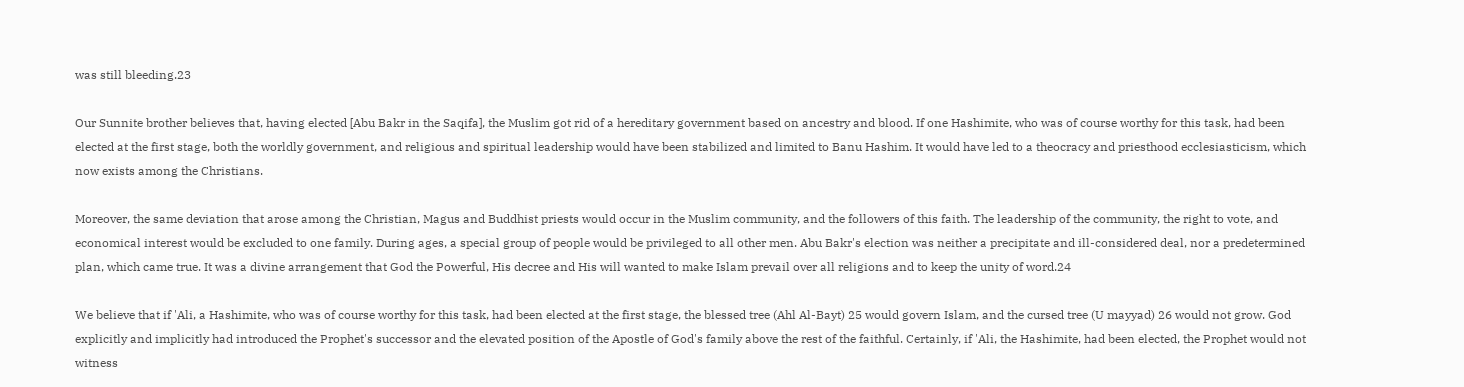was still bleeding.23

Our Sunnite brother believes that, having elected [Abu Bakr in the Saqifa], the Muslim got rid of a hereditary government based on ancestry and blood. If one Hashimite, who was of course worthy for this task, had been elected at the first stage, both the worldly government, and religious and spiritual leadership would have been stabilized and limited to Banu Hashim. It would have led to a theocracy and priesthood ecclesiasticism, which now exists among the Christians.

Moreover, the same deviation that arose among the Christian, Magus and Buddhist priests would occur in the Muslim community, and the followers of this faith. The leadership of the community, the right to vote, and economical interest would be excluded to one family. During ages, a special group of people would be privileged to all other men. Abu Bakr's election was neither a precipitate and ill-considered deal, nor a predetermined plan, which came true. It was a divine arrangement that God the Powerful, His decree and His will wanted to make Islam prevail over all religions and to keep the unity of word.24

We believe that if 'Ali, a Hashimite, who was of course worthy for this task, had been elected at the first stage, the blessed tree (Ahl Al-Bayt) 25 would govern Islam, and the cursed tree (U mayyad) 26 would not grow. God explicitly and implicitly had introduced the Prophet's successor and the elevated position of the Apostle of God's family above the rest of the faithful. Certainly, if 'Ali, the Hashimite, had been elected, the Prophet would not witness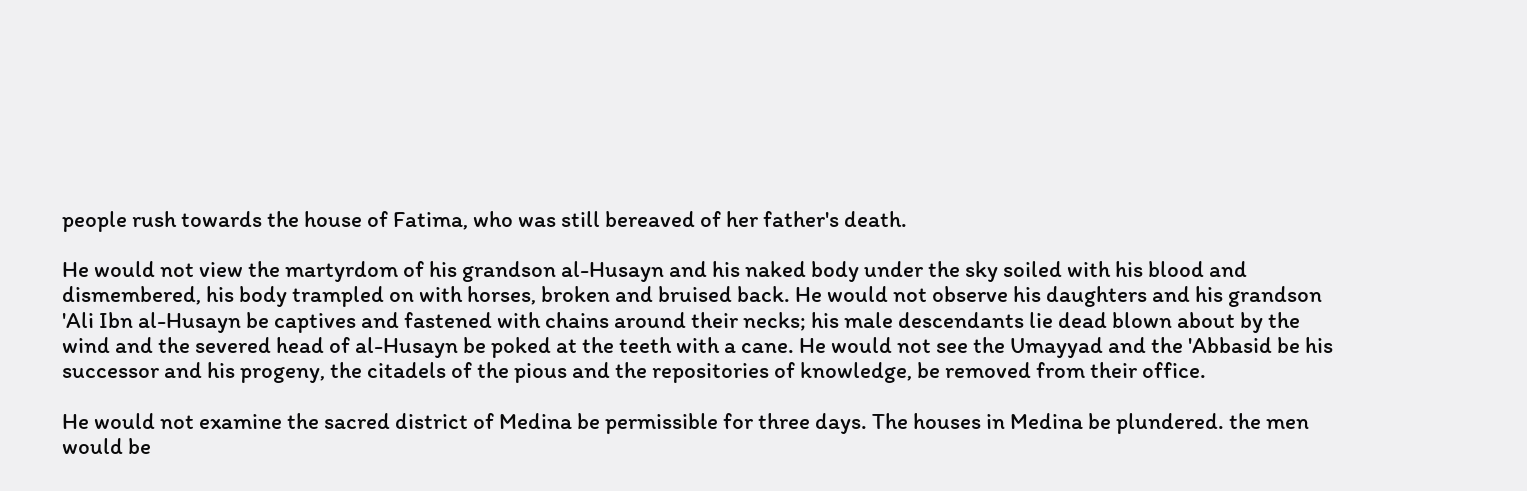people rush towards the house of Fatima, who was still bereaved of her father's death.

He would not view the martyrdom of his grandson al-Husayn and his naked body under the sky soiled with his blood and dismembered, his body trampled on with horses, broken and bruised back. He would not observe his daughters and his grandson 'Ali Ibn al-Husayn be captives and fastened with chains around their necks; his male descendants lie dead blown about by the wind and the severed head of al-Husayn be poked at the teeth with a cane. He would not see the Umayyad and the 'Abbasid be his successor and his progeny, the citadels of the pious and the repositories of knowledge, be removed from their office.

He would not examine the sacred district of Medina be permissible for three days. The houses in Medina be plundered. the men would be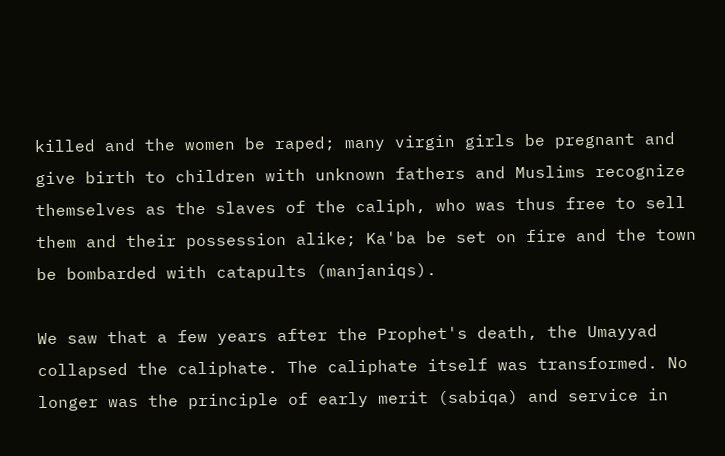killed and the women be raped; many virgin girls be pregnant and give birth to children with unknown fathers and Muslims recognize themselves as the slaves of the caliph, who was thus free to sell them and their possession alike; Ka'ba be set on fire and the town be bombarded with catapults (manjaniqs).

We saw that a few years after the Prophet's death, the Umayyad collapsed the caliphate. The caliphate itself was transformed. No longer was the principle of early merit (sabiqa) and service in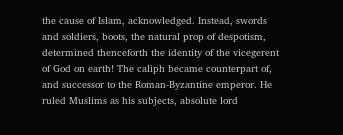the cause of Islam, acknowledged. Instead, swords and soldiers, boots, the natural prop of despotism, determined thenceforth the identity of the vicegerent of God on earth! The caliph became counterpart of, and successor to the Roman-Byzantine emperor. He ruled Muslims as his subjects, absolute lord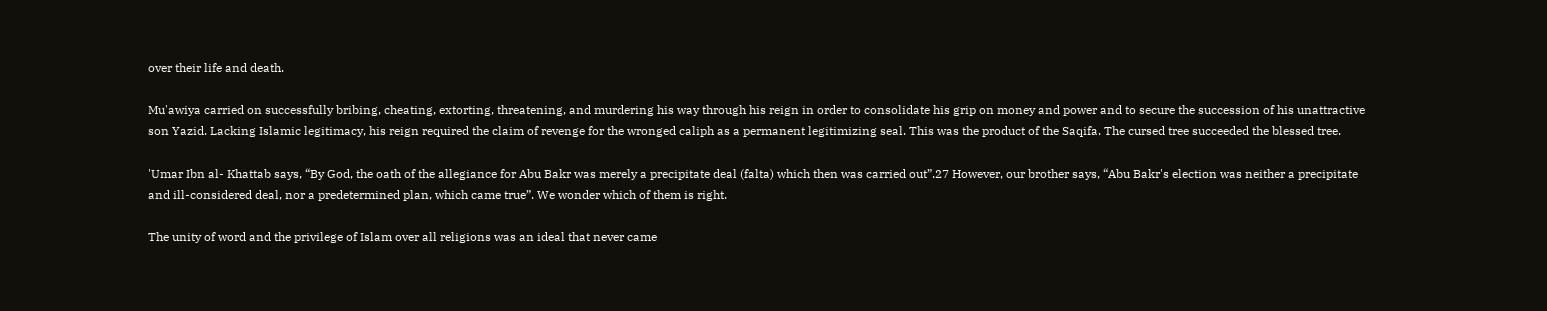over their life and death.

Mu'awiya carried on successfully bribing, cheating, extorting, threatening, and murdering his way through his reign in order to consolidate his grip on money and power and to secure the succession of his unattractive son Yazid. Lacking Islamic legitimacy, his reign required the claim of revenge for the wronged caliph as a permanent legitimizing seal. This was the product of the Saqifa. The cursed tree succeeded the blessed tree.

'Umar Ibn al- Khattab says, “By God, the oath of the allegiance for Abu Bakr was merely a precipitate deal (falta) which then was carried out”.27 However, our brother says, “Abu Bakr's election was neither a precipitate and ill-considered deal, nor a predetermined plan, which came true”. We wonder which of them is right.

The unity of word and the privilege of Islam over all religions was an ideal that never came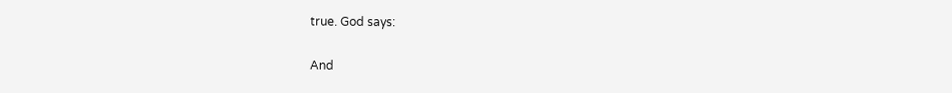true. God says:

And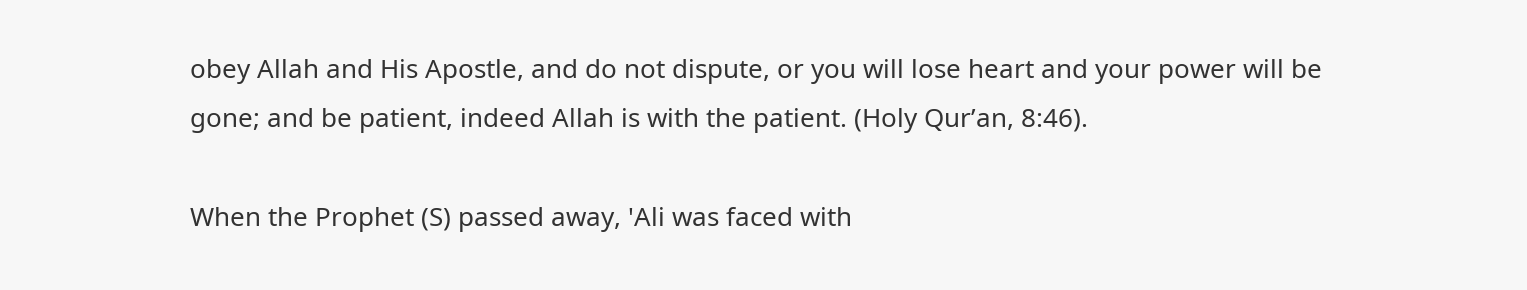obey Allah and His Apostle, and do not dispute, or you will lose heart and your power will be gone; and be patient, indeed Allah is with the patient. (Holy Qur’an, 8:46).

When the Prophet (S) passed away, 'Ali was faced with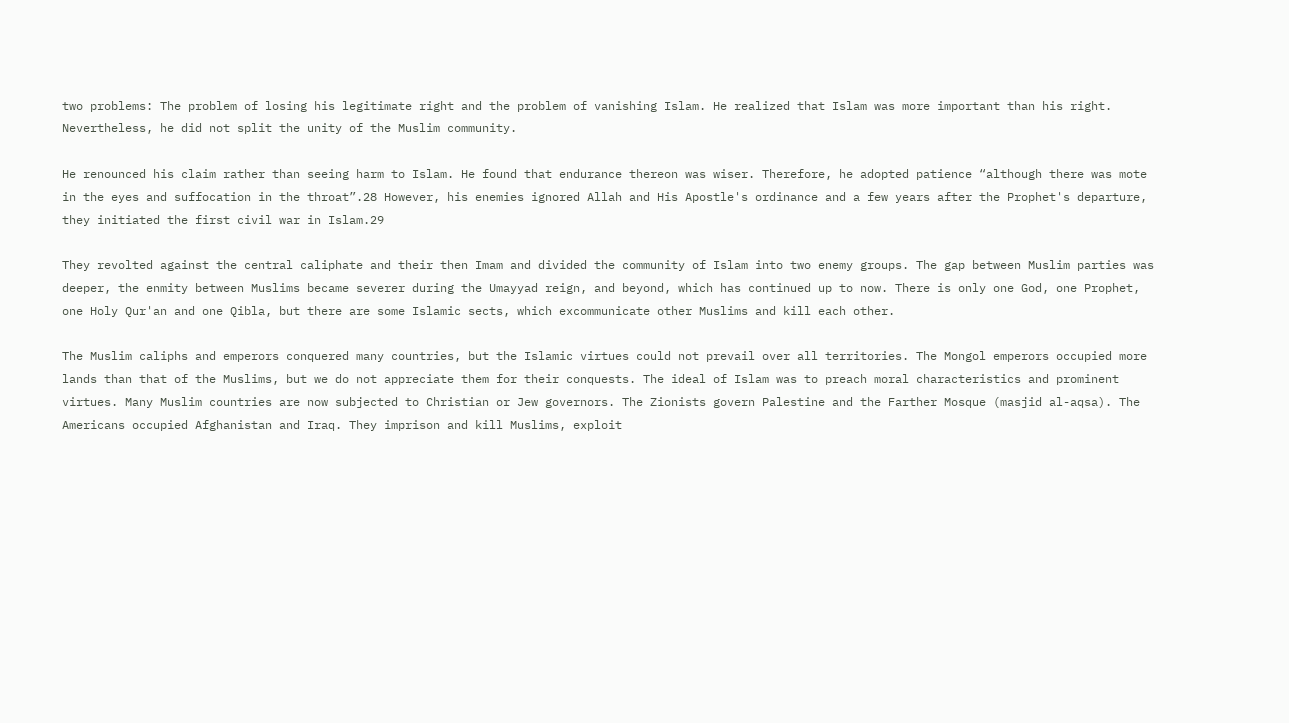two problems: The problem of losing his legitimate right and the problem of vanishing Islam. He realized that Islam was more important than his right. Nevertheless, he did not split the unity of the Muslim community.

He renounced his claim rather than seeing harm to Islam. He found that endurance thereon was wiser. Therefore, he adopted patience “although there was mote in the eyes and suffocation in the throat”.28 However, his enemies ignored Allah and His Apostle's ordinance and a few years after the Prophet's departure, they initiated the first civil war in Islam.29

They revolted against the central caliphate and their then Imam and divided the community of Islam into two enemy groups. The gap between Muslim parties was deeper, the enmity between Muslims became severer during the Umayyad reign, and beyond, which has continued up to now. There is only one God, one Prophet, one Holy Qur'an and one Qibla, but there are some Islamic sects, which excommunicate other Muslims and kill each other.

The Muslim caliphs and emperors conquered many countries, but the Islamic virtues could not prevail over all territories. The Mongol emperors occupied more lands than that of the Muslims, but we do not appreciate them for their conquests. The ideal of Islam was to preach moral characteristics and prominent virtues. Many Muslim countries are now subjected to Christian or Jew governors. The Zionists govern Palestine and the Farther Mosque (masjid al-aqsa). The Americans occupied Afghanistan and Iraq. They imprison and kill Muslims, exploit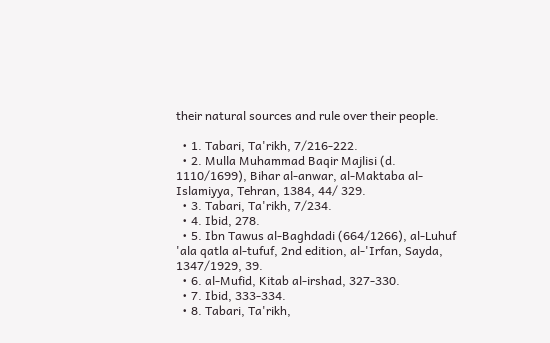their natural sources and rule over their people.

  • 1. Tabari, Ta'rikh, 7/216-222.
  • 2. Mulla Muhammad Baqir Majlisi (d. 1110/1699), Bihar al-anwar, al-Maktaba al-Islamiyya, Tehran, 1384, 44/ 329.
  • 3. Tabari, Ta'rikh, 7/234.
  • 4. Ibid, 278.
  • 5. Ibn Tawus al-Baghdadi (664/1266), al-Luhuf 'ala qatla al-tufuf, 2nd edition, al-'Irfan, Sayda, 1347/1929, 39.
  • 6. al-Mufid, Kitab al-irshad, 327-330.
  • 7. Ibid, 333-334.
  • 8. Tabari, Ta'rikh,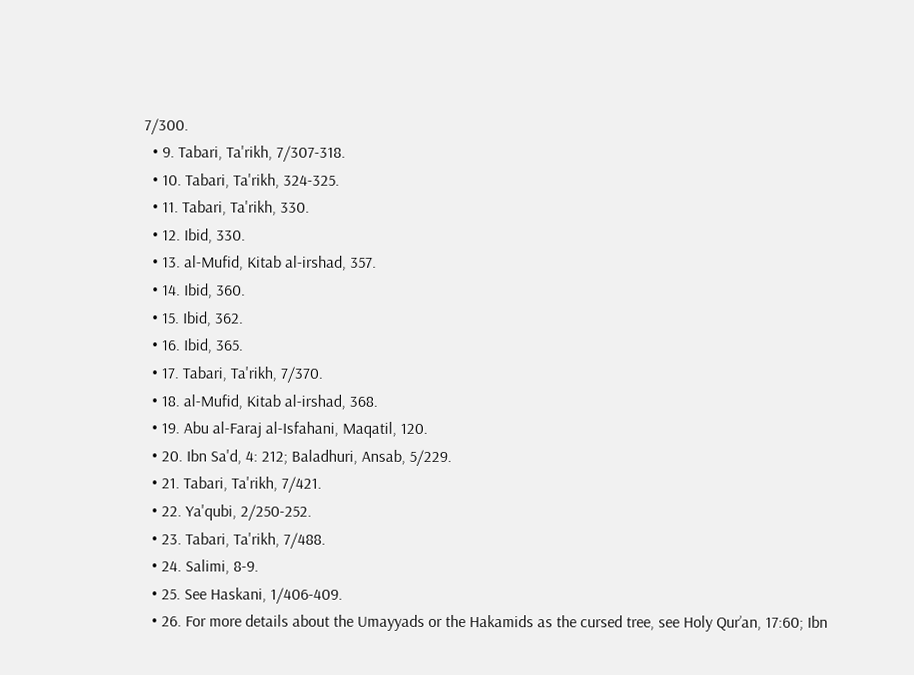7/300.
  • 9. Tabari, Ta'rikh, 7/307-318.
  • 10. Tabari, Ta'rikh, 324-325.
  • 11. Tabari, Ta'rikh, 330.
  • 12. Ibid, 330.
  • 13. al-Mufid, Kitab al-irshad, 357.
  • 14. Ibid, 360.
  • 15. Ibid, 362.
  • 16. Ibid, 365.
  • 17. Tabari, Ta'rikh, 7/370.
  • 18. al-Mufid, Kitab al-irshad, 368.
  • 19. Abu al-Faraj al-Isfahani, Maqatil, 120.
  • 20. Ibn Sa'd, 4: 212; Baladhuri, Ansab, 5/229.
  • 21. Tabari, Ta'rikh, 7/421.
  • 22. Ya'qubi, 2/250-252.
  • 23. Tabari, Ta'rikh, 7/488.
  • 24. Salimi, 8-9.
  • 25. See Haskani, 1/406-409.
  • 26. For more details about the Umayyads or the Hakamids as the cursed tree, see Holy Qur’an, 17:60; Ibn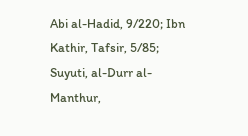Abi al-Hadid, 9/220; Ibn Kathir, Tafsir, 5/85; Suyuti, al-Durr al-Manthur,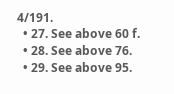4/191.
  • 27. See above 60 f.
  • 28. See above 76.
  • 29. See above 95.